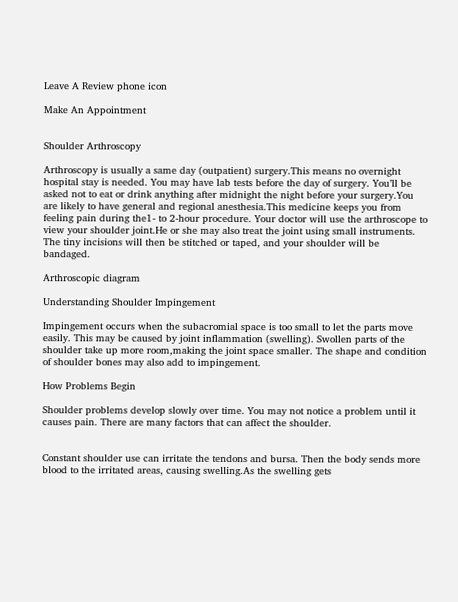Leave A Review phone icon

Make An Appointment


Shoulder Arthroscopy

Arthroscopy is usually a same day (outpatient) surgery.This means no overnight hospital stay is needed. You may have lab tests before the day of surgery. You’ll be asked not to eat or drink anything after midnight the night before your surgery.You are likely to have general and regional anesthesia.This medicine keeps you from feeling pain during the1- to 2-hour procedure. Your doctor will use the arthroscope to view your shoulder joint.He or she may also treat the joint using small instruments. The tiny incisions will then be stitched or taped, and your shoulder will be bandaged.

Arthroscopic diagram

Understanding Shoulder Impingement

Impingement occurs when the subacromial space is too small to let the parts move easily. This may be caused by joint inflammation (swelling). Swollen parts of the shoulder take up more room,making the joint space smaller. The shape and condition of shoulder bones may also add to impingement.

How Problems Begin

Shoulder problems develop slowly over time. You may not notice a problem until it causes pain. There are many factors that can affect the shoulder.


Constant shoulder use can irritate the tendons and bursa. Then the body sends more blood to the irritated areas, causing swelling.As the swelling gets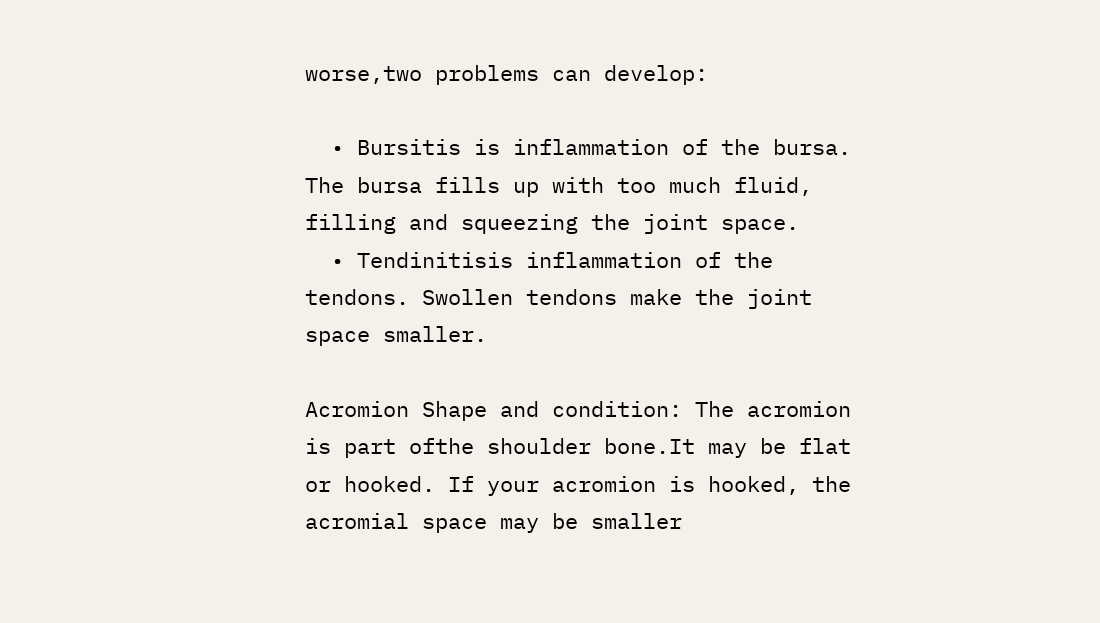worse,two problems can develop:

  • Bursitis is inflammation of the bursa. The bursa fills up with too much fluid, filling and squeezing the joint space.
  • Tendinitisis inflammation of the tendons. Swollen tendons make the joint space smaller.

Acromion Shape and condition: The acromion is part ofthe shoulder bone.It may be flat or hooked. If your acromion is hooked, the acromial space may be smaller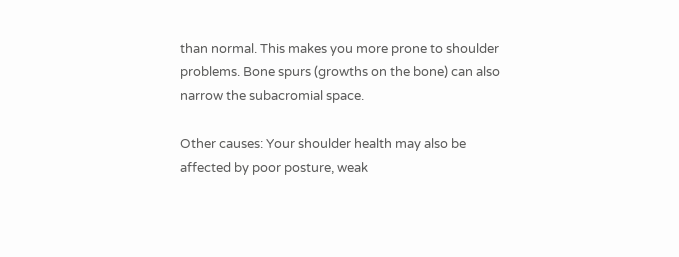than normal. This makes you more prone to shoulder problems. Bone spurs (growths on the bone) can also narrow the subacromial space.

Other causes: Your shoulder health may also be affected by poor posture, weak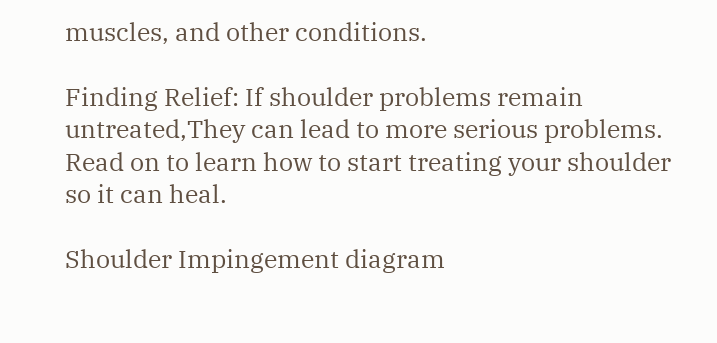muscles, and other conditions.

Finding Relief: If shoulder problems remain untreated,They can lead to more serious problems. Read on to learn how to start treating your shoulder so it can heal.

Shoulder Impingement diagram